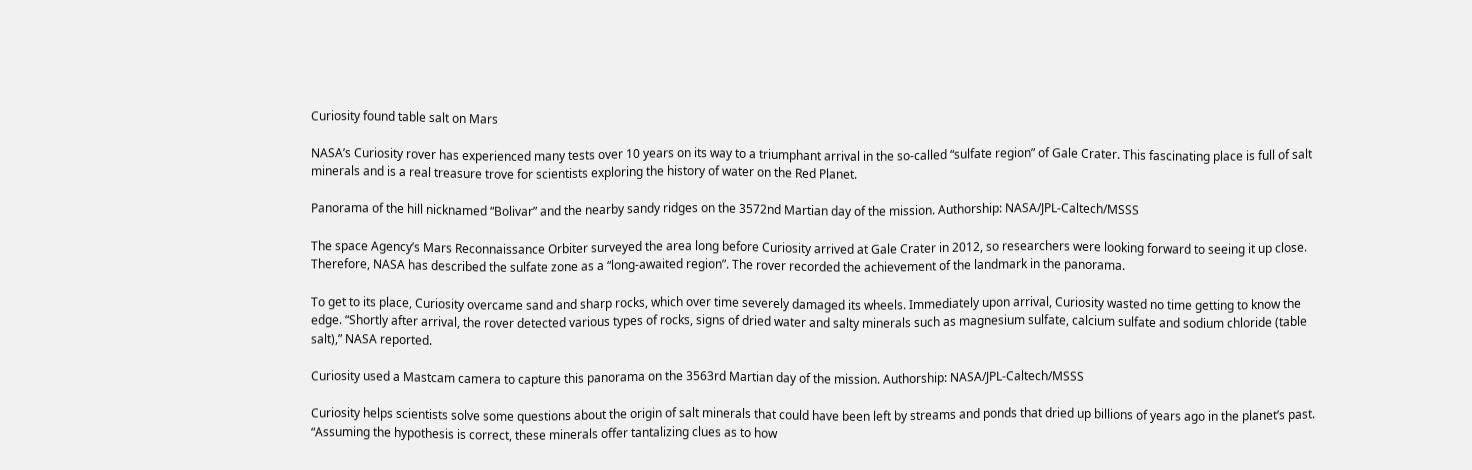Curiosity found table salt on Mars

NASA’s Curiosity rover has experienced many tests over 10 years on its way to a triumphant arrival in the so-called “sulfate region” of Gale Crater. This fascinating place is full of salt minerals and is a real treasure trove for scientists exploring the history of water on the Red Planet.

Panorama of the hill nicknamed “Bolivar” and the nearby sandy ridges on the 3572nd Martian day of the mission. Authorship: NASA/JPL-Caltech/MSSS

The space Agency’s Mars Reconnaissance Orbiter surveyed the area long before Curiosity arrived at Gale Crater in 2012, so researchers were looking forward to seeing it up close. Therefore, NASA has described the sulfate zone as a “long-awaited region”. The rover recorded the achievement of the landmark in the panorama.

To get to its place, Curiosity overcame sand and sharp rocks, which over time severely damaged its wheels. Immediately upon arrival, Curiosity wasted no time getting to know the edge. “Shortly after arrival, the rover detected various types of rocks, signs of dried water and salty minerals such as magnesium sulfate, calcium sulfate and sodium chloride (table salt),” NASA reported.

Curiosity used a Mastcam camera to capture this panorama on the 3563rd Martian day of the mission. Authorship: NASA/JPL-Caltech/MSSS

Curiosity helps scientists solve some questions about the origin of salt minerals that could have been left by streams and ponds that dried up billions of years ago in the planet’s past. “Assuming the hypothesis is correct, these minerals offer tantalizing clues as to how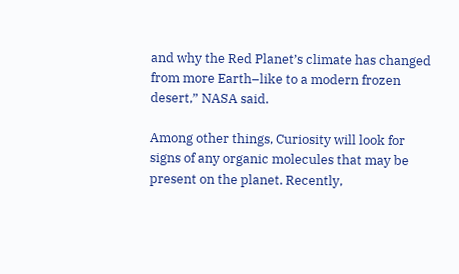and why the Red Planet’s climate has changed from more Earth–like to a modern frozen desert,” NASA said.

Among other things, Curiosity will look for signs of any organic molecules that may be present on the planet. Recently,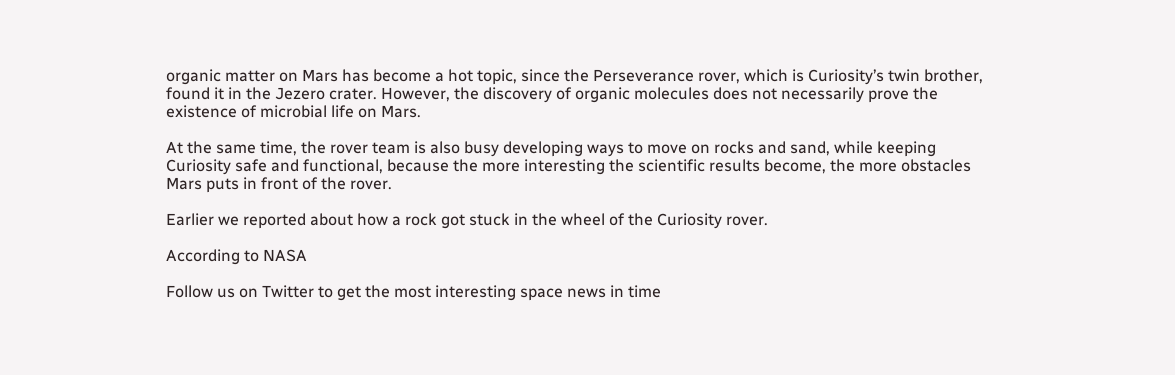organic matter on Mars has become a hot topic, since the Perseverance rover, which is Curiosity’s twin brother, found it in the Jezero crater. However, the discovery of organic molecules does not necessarily prove the existence of microbial life on Mars.

At the same time, the rover team is also busy developing ways to move on rocks and sand, while keeping Curiosity safe and functional, because the more interesting the scientific results become, the more obstacles Mars puts in front of the rover.

Earlier we reported about how a rock got stuck in the wheel of the Curiosity rover.

According to NASA

Follow us on Twitter to get the most interesting space news in time